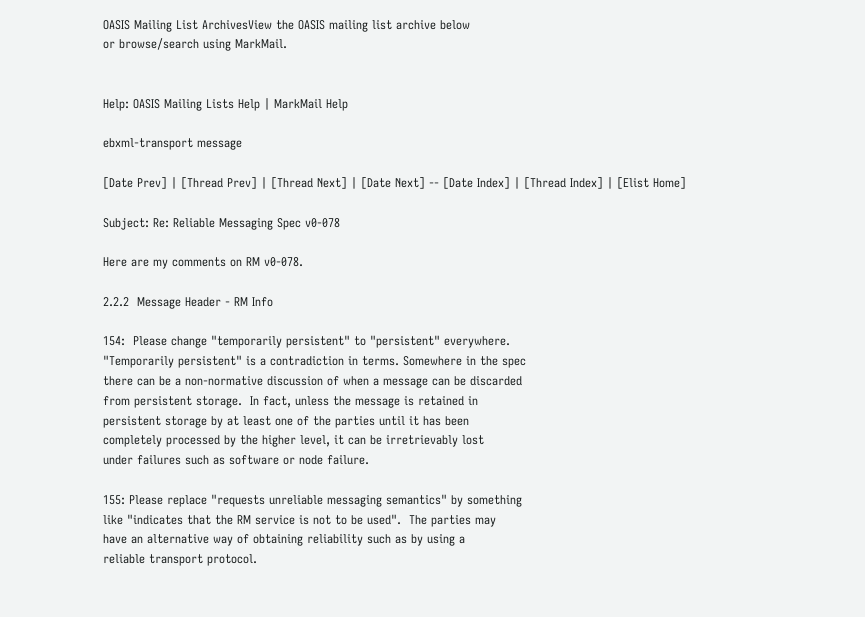OASIS Mailing List ArchivesView the OASIS mailing list archive below
or browse/search using MarkMail.


Help: OASIS Mailing Lists Help | MarkMail Help

ebxml-transport message

[Date Prev] | [Thread Prev] | [Thread Next] | [Date Next] -- [Date Index] | [Thread Index] | [Elist Home]

Subject: Re: Reliable Messaging Spec v0-078

Here are my comments on RM v0-078.

2.2.2  Message Header - RM Info

154:  Please change "temporarily persistent" to "persistent" everywhere.
"Temporarily persistent" is a contradiction in terms. Somewhere in the spec
there can be a non-normative discussion of when a message can be discarded
from persistent storage.  In fact, unless the message is retained in
persistent storage by at least one of the parties until it has been
completely processed by the higher level, it can be irretrievably lost
under failures such as software or node failure.

155: Please replace "requests unreliable messaging semantics" by something
like "indicates that the RM service is not to be used".  The parties may
have an alternative way of obtaining reliability such as by using a
reliable transport protocol.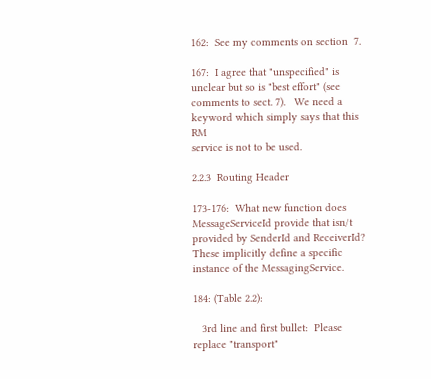162:  See my comments on section  7.

167:  I agree that "unspecified" is unclear but so is "best effort" (see
comments to sect. 7).   We need a keyword which simply says that this RM
service is not to be used.

2.2.3  Routing Header

173-176:  What new function does MessageServiceId provide that isn/t
provided by SenderId and ReceiverId?  These implicitly define a specific
instance of the MessagingService.

184: (Table 2.2):

   3rd line and first bullet:  Please replace "transport"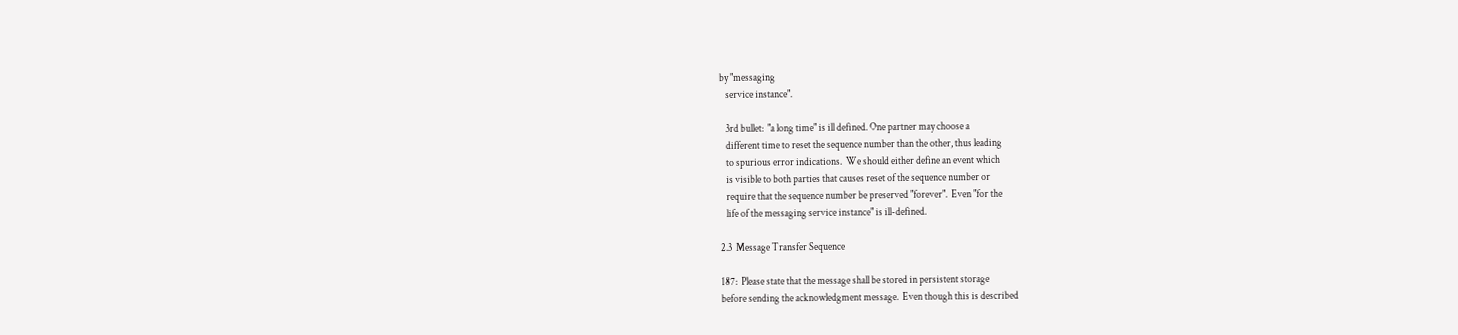by "messaging
   service instance".

   3rd bullet:  "a long time" is ill defined. One partner may choose a
   different time to reset the sequence number than the other, thus leading
   to spurious error indications.  We should either define an event which
   is visible to both parties that causes reset of the sequence number or
   require that the sequence number be preserved "forever".  Even "for the
   life of the messaging service instance" is ill-defined.

2.3  Message Transfer Sequence

187:  Please state that the message shall be stored in persistent storage
before sending the acknowledgment message.  Even though this is described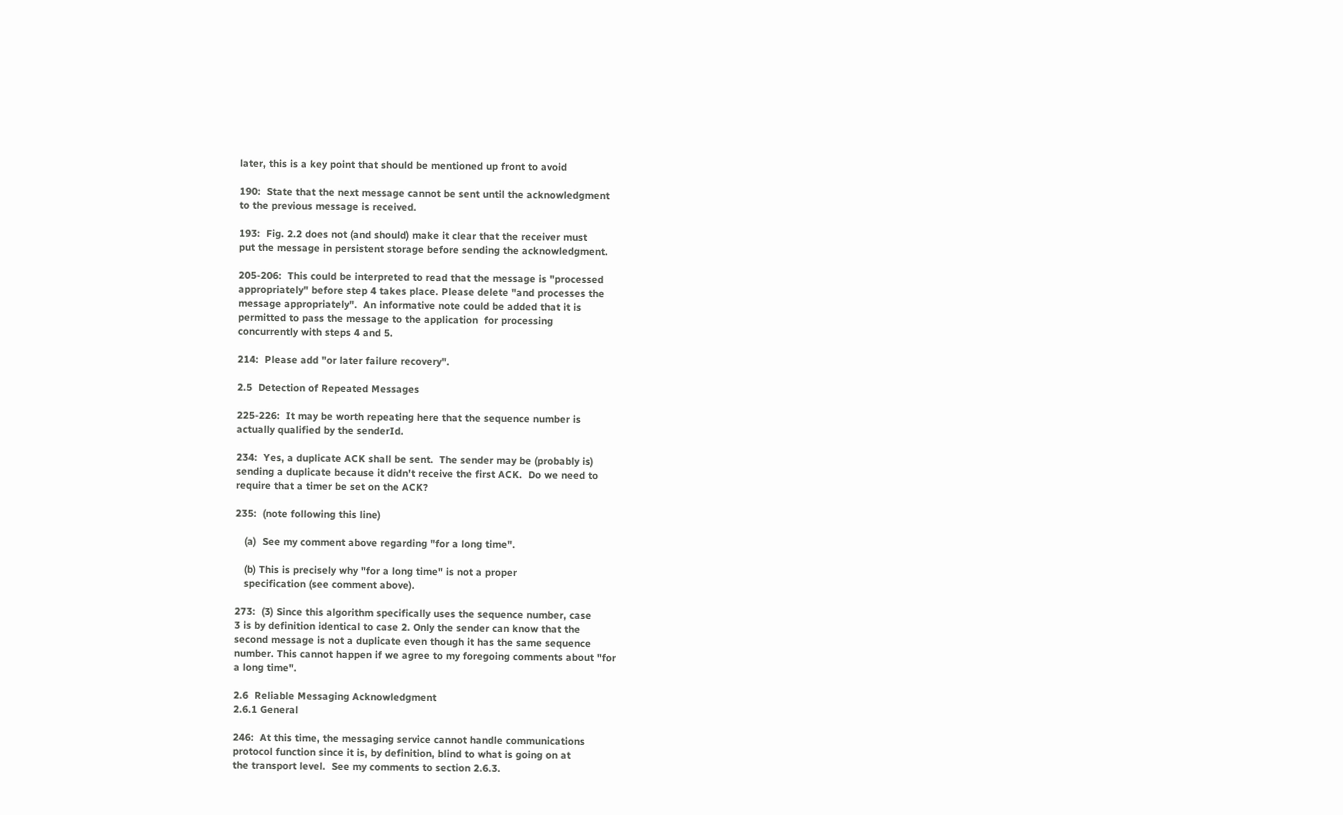later, this is a key point that should be mentioned up front to avoid

190:  State that the next message cannot be sent until the acknowledgment
to the previous message is received.

193:  Fig. 2.2 does not (and should) make it clear that the receiver must
put the message in persistent storage before sending the acknowledgment.

205-206:  This could be interpreted to read that the message is "processed
appropriately" before step 4 takes place. Please delete "and processes the
message appropriately".  An informative note could be added that it is
permitted to pass the message to the application  for processing
concurrently with steps 4 and 5.

214:  Please add "or later failure recovery".

2.5  Detection of Repeated Messages

225-226:  It may be worth repeating here that the sequence number is
actually qualified by the senderId.

234:  Yes, a duplicate ACK shall be sent.  The sender may be (probably is)
sending a duplicate because it didn't receive the first ACK.  Do we need to
require that a timer be set on the ACK?

235:  (note following this line)

   (a)  See my comment above regarding "for a long time".

   (b) This is precisely why "for a long time" is not a proper
   specification (see comment above).

273:  (3) Since this algorithm specifically uses the sequence number, case
3 is by definition identical to case 2. Only the sender can know that the
second message is not a duplicate even though it has the same sequence
number. This cannot happen if we agree to my foregoing comments about "for
a long time".

2.6  Reliable Messaging Acknowledgment
2.6.1 General

246:  At this time, the messaging service cannot handle communications
protocol function since it is, by definition, blind to what is going on at
the transport level.  See my comments to section 2.6.3.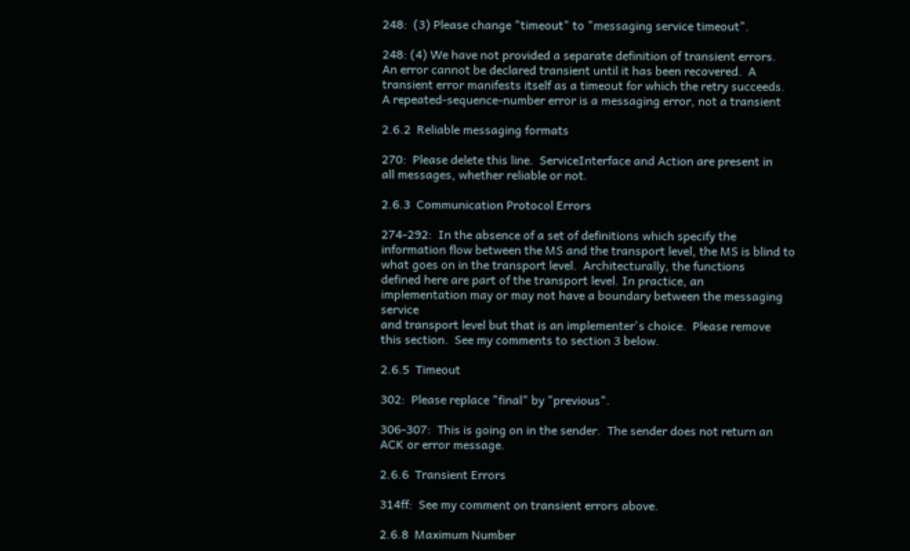248:  (3) Please change "timeout" to "messaging service timeout".

248: (4) We have not provided a separate definition of transient errors.
An error cannot be declared transient until it has been recovered.  A
transient error manifests itself as a timeout for which the retry succeeds.
A repeated-sequence-number error is a messaging error, not a transient

2.6.2  Reliable messaging formats

270:  Please delete this line.  ServiceInterface and Action are present in
all messages, whether reliable or not.

2.6.3  Communication Protocol Errors

274-292:  In the absence of a set of definitions which specify the
information flow between the MS and the transport level, the MS is blind to
what goes on in the transport level.  Architecturally, the functions
defined here are part of the transport level. In practice, an
implementation may or may not have a boundary between the messaging service
and transport level but that is an implementer's choice.  Please remove
this section.  See my comments to section 3 below.

2.6.5  Timeout

302:  Please replace "final" by "previous".

306-307:  This is going on in the sender.  The sender does not return an
ACK or error message.

2.6.6  Transient Errors

314ff:  See my comment on transient errors above.

2.6.8  Maximum Number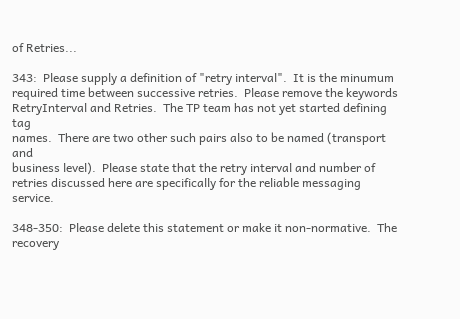of Retries...

343:  Please supply a definition of "retry interval".  It is the minumum
required time between successive retries.  Please remove the keywords
RetryInterval and Retries.  The TP team has not yet started defining tag
names.  There are two other such pairs also to be named (transport and
business level).  Please state that the retry interval and number of
retries discussed here are specifically for the reliable messaging service.

348-350:  Please delete this statement or make it non-normative.  The
recovery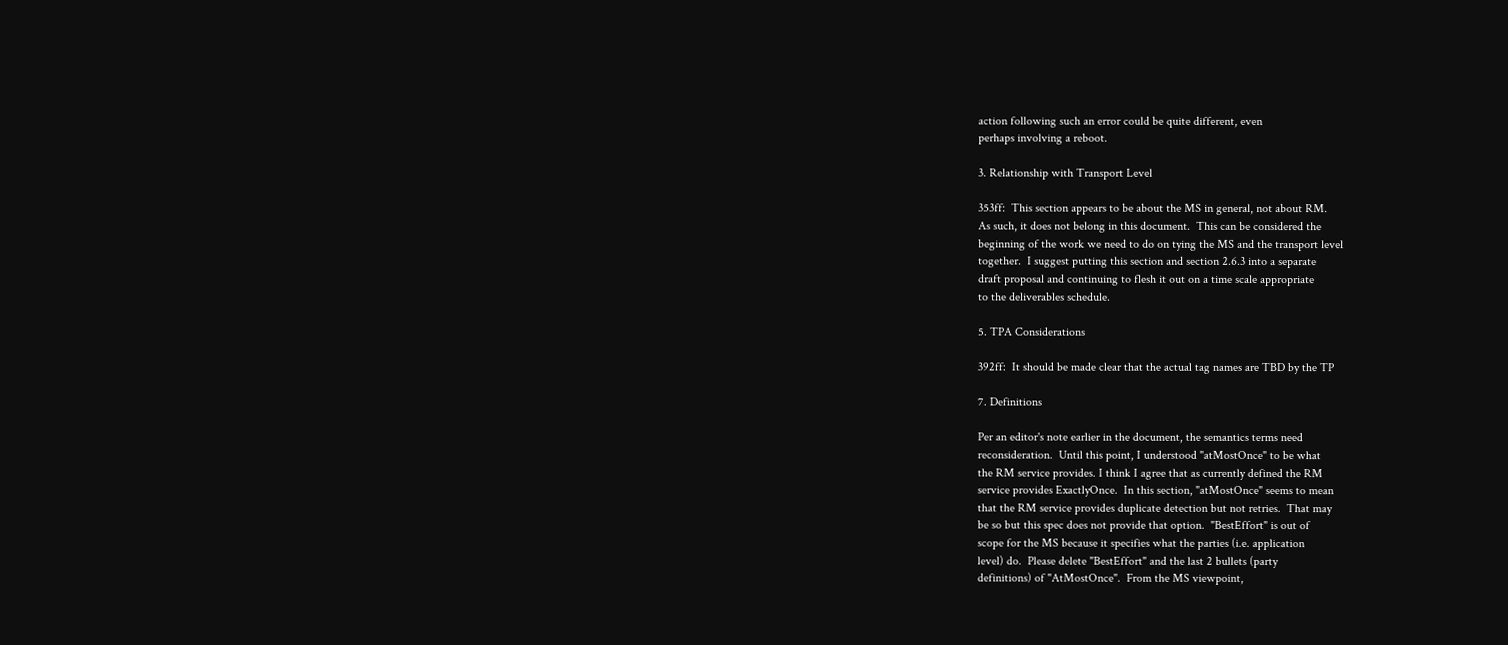action following such an error could be quite different, even
perhaps involving a reboot.

3. Relationship with Transport Level

353ff:  This section appears to be about the MS in general, not about RM.
As such, it does not belong in this document.  This can be considered the
beginning of the work we need to do on tying the MS and the transport level
together.  I suggest putting this section and section 2.6.3 into a separate
draft proposal and continuing to flesh it out on a time scale appropriate
to the deliverables schedule.

5. TPA Considerations

392ff:  It should be made clear that the actual tag names are TBD by the TP

7. Definitions

Per an editor's note earlier in the document, the semantics terms need
reconsideration.  Until this point, I understood "atMostOnce" to be what
the RM service provides. I think I agree that as currently defined the RM
service provides ExactlyOnce.  In this section, "atMostOnce" seems to mean
that the RM service provides duplicate detection but not retries.  That may
be so but this spec does not provide that option.  "BestEffort" is out of
scope for the MS because it specifies what the parties (i.e. application
level) do.  Please delete "BestEffort" and the last 2 bullets (party
definitions) of "AtMostOnce".  From the MS viewpoint,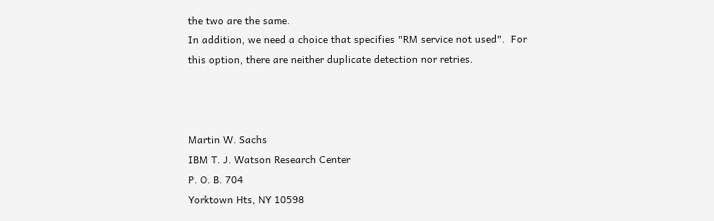the two are the same.
In addition, we need a choice that specifies "RM service not used".  For
this option, there are neither duplicate detection nor retries.



Martin W. Sachs
IBM T. J. Watson Research Center
P. O. B. 704
Yorktown Hts, NY 10598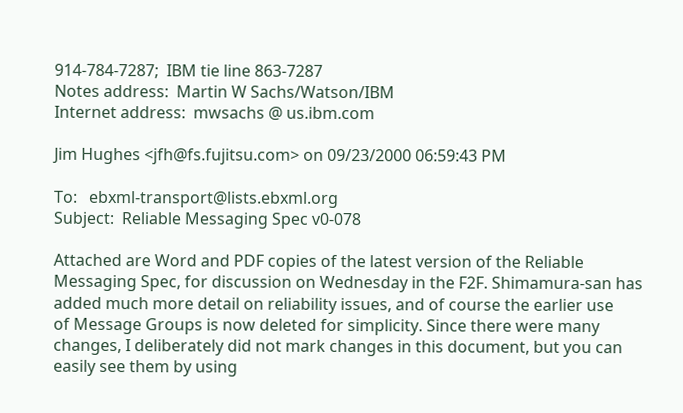914-784-7287;  IBM tie line 863-7287
Notes address:  Martin W Sachs/Watson/IBM
Internet address:  mwsachs @ us.ibm.com

Jim Hughes <jfh@fs.fujitsu.com> on 09/23/2000 06:59:43 PM

To:   ebxml-transport@lists.ebxml.org
Subject:  Reliable Messaging Spec v0-078

Attached are Word and PDF copies of the latest version of the Reliable
Messaging Spec, for discussion on Wednesday in the F2F. Shimamura-san has
added much more detail on reliability issues, and of course the earlier use
of Message Groups is now deleted for simplicity. Since there were many
changes, I deliberately did not mark changes in this document, but you can
easily see them by using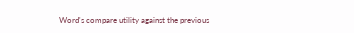Word's compare utility against the previous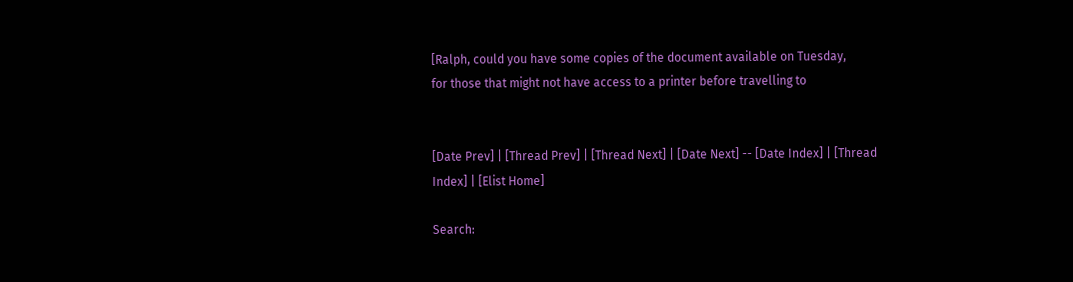[Ralph, could you have some copies of the document available on Tuesday,
for those that might not have access to a printer before travelling to


[Date Prev] | [Thread Prev] | [Thread Next] | [Date Next] -- [Date Index] | [Thread Index] | [Elist Home]

Search: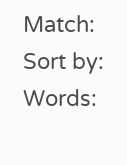Match: Sort by:
Words: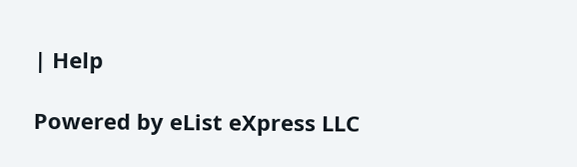| Help

Powered by eList eXpress LLC